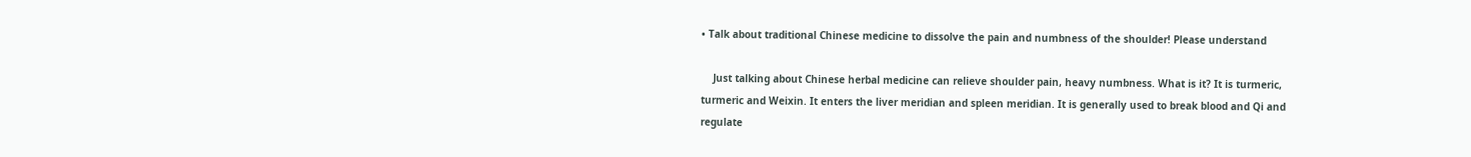• Talk about traditional Chinese medicine to dissolve the pain and numbness of the shoulder! Please understand

    Just talking about Chinese herbal medicine can relieve shoulder pain, heavy numbness. What is it? It is turmeric, turmeric and Weixin. It enters the liver meridian and spleen meridian. It is generally used to break blood and Qi and regulate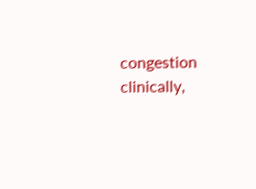congestion clinically,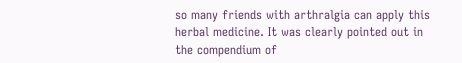so many friends with arthralgia can apply this herbal medicine. It was clearly pointed out in the compendium of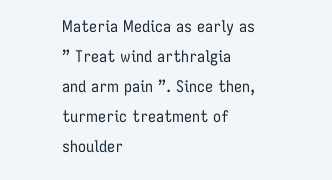Materia Medica as early as ” Treat wind arthralgia and arm pain ”. Since then, turmeric treatment of shoulder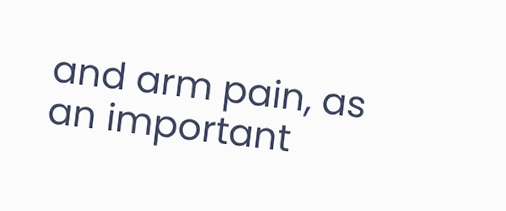and arm pain, as an important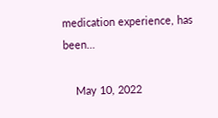medication experience, has been…

    May 10, 2022